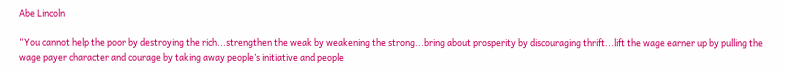Abe Lincoln

“You cannot help the poor by destroying the rich...strengthen the weak by weakening the strong...bring about prosperity by discouraging thrift...lift the wage earner up by pulling the wage payer character and courage by taking away people’s initiative and people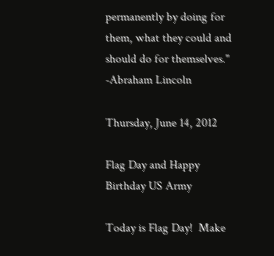permanently by doing for them, what they could and should do for themselves." -Abraham Lincoln

Thursday, June 14, 2012

Flag Day and Happy Birthday US Army

Today is Flag Day!  Make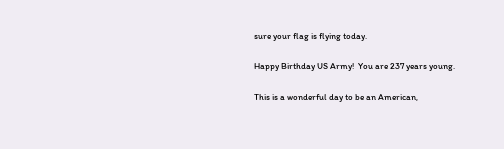sure your flag is flying today.

Happy Birthday US Army!  You are 237 years young.

This is a wonderful day to be an American,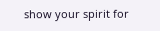show your spirit for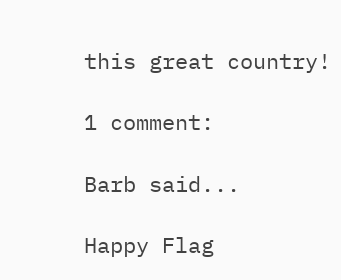this great country!

1 comment:

Barb said...

Happy Flag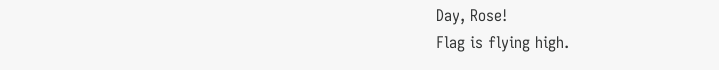Day, Rose!
Flag is flying high.